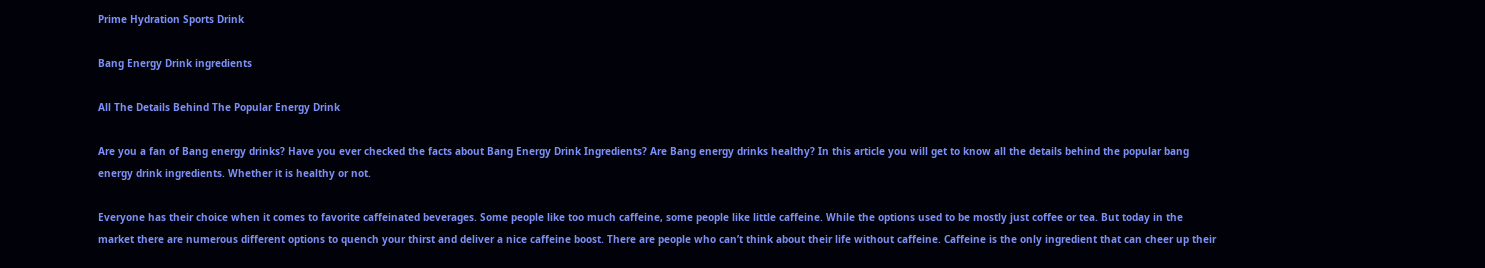Prime Hydration Sports Drink

Bang Energy Drink ingredients

All The Details Behind The Popular Energy Drink

Are you a fan of Bang energy drinks? Have you ever checked the facts about Bang Energy Drink Ingredients? Are Bang energy drinks healthy? In this article you will get to know all the details behind the popular bang energy drink ingredients. Whether it is healthy or not.

Everyone has their choice when it comes to favorite caffeinated beverages. Some people like too much caffeine, some people like little caffeine. While the options used to be mostly just coffee or tea. But today in the market there are numerous different options to quench your thirst and deliver a nice caffeine boost. There are people who can’t think about their life without caffeine. Caffeine is the only ingredient that can cheer up their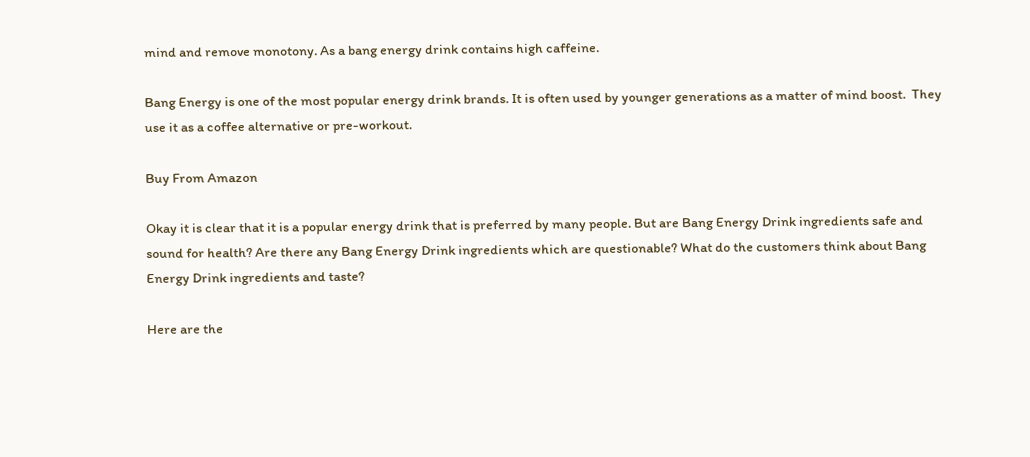mind and remove monotony. As a bang energy drink contains high caffeine.

Bang Energy is one of the most popular energy drink brands. It is often used by younger generations as a matter of mind boost.  They use it as a coffee alternative or pre-workout.

Buy From Amazon

Okay it is clear that it is a popular energy drink that is preferred by many people. But are Bang Energy Drink ingredients safe and sound for health? Are there any Bang Energy Drink ingredients which are questionable? What do the customers think about Bang Energy Drink ingredients and taste?

Here are the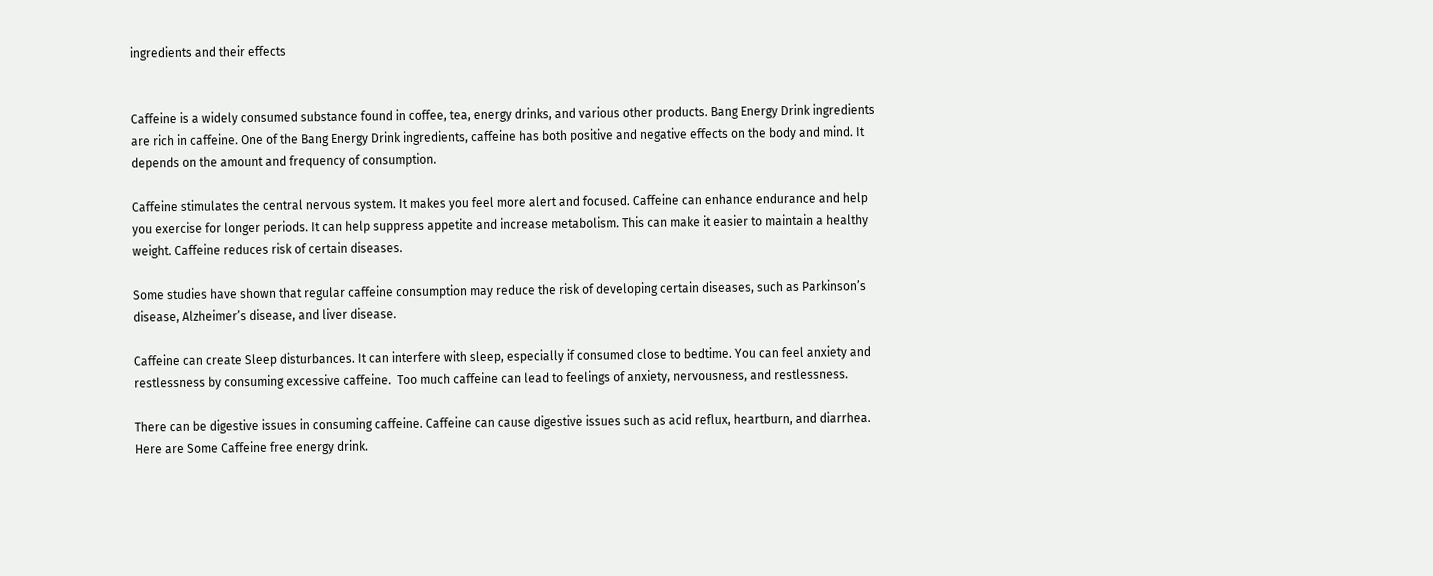ingredients and their effects


Caffeine is a widely consumed substance found in coffee, tea, energy drinks, and various other products. Bang Energy Drink ingredients are rich in caffeine. One of the Bang Energy Drink ingredients, caffeine has both positive and negative effects on the body and mind. It depends on the amount and frequency of consumption.

Caffeine stimulates the central nervous system. It makes you feel more alert and focused. Caffeine can enhance endurance and help you exercise for longer periods. It can help suppress appetite and increase metabolism. This can make it easier to maintain a healthy weight. Caffeine reduces risk of certain diseases.

Some studies have shown that regular caffeine consumption may reduce the risk of developing certain diseases, such as Parkinson’s disease, Alzheimer’s disease, and liver disease.

Caffeine can create Sleep disturbances. It can interfere with sleep, especially if consumed close to bedtime. You can feel anxiety and restlessness by consuming excessive caffeine.  Too much caffeine can lead to feelings of anxiety, nervousness, and restlessness.

There can be digestive issues in consuming caffeine. Caffeine can cause digestive issues such as acid reflux, heartburn, and diarrhea. Here are Some Caffeine free energy drink.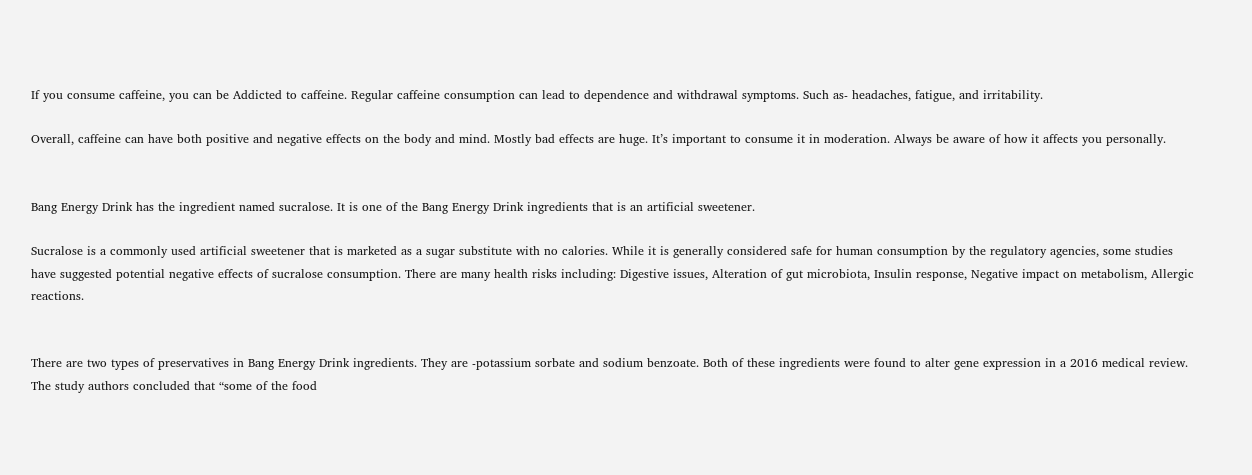If you consume caffeine, you can be Addicted to caffeine. Regular caffeine consumption can lead to dependence and withdrawal symptoms. Such as- headaches, fatigue, and irritability.

Overall, caffeine can have both positive and negative effects on the body and mind. Mostly bad effects are huge. It’s important to consume it in moderation. Always be aware of how it affects you personally.


Bang Energy Drink has the ingredient named sucralose. It is one of the Bang Energy Drink ingredients that is an artificial sweetener.

Sucralose is a commonly used artificial sweetener that is marketed as a sugar substitute with no calories. While it is generally considered safe for human consumption by the regulatory agencies, some studies have suggested potential negative effects of sucralose consumption. There are many health risks including: Digestive issues, Alteration of gut microbiota, Insulin response, Negative impact on metabolism, Allergic reactions.


There are two types of preservatives in Bang Energy Drink ingredients. They are -potassium sorbate and sodium benzoate. Both of these ingredients were found to alter gene expression in a 2016 medical review. The study authors concluded that “some of the food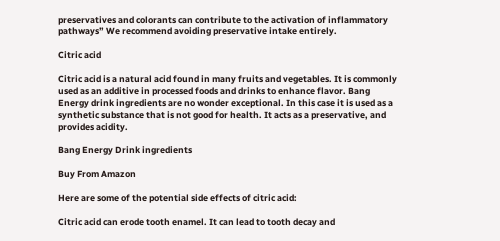preservatives and colorants can contribute to the activation of inflammatory pathways” We recommend avoiding preservative intake entirely.

Citric acid

Citric acid is a natural acid found in many fruits and vegetables. It is commonly used as an additive in processed foods and drinks to enhance flavor. Bang Energy drink ingredients are no wonder exceptional. In this case it is used as a synthetic substance that is not good for health. It acts as a preservative, and provides acidity.

Bang Energy Drink ingredients

Buy From Amazon

Here are some of the potential side effects of citric acid:

Citric acid can erode tooth enamel. It can lead to tooth decay and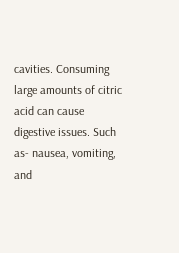cavities. Consuming large amounts of citric acid can cause digestive issues. Such as- nausea, vomiting, and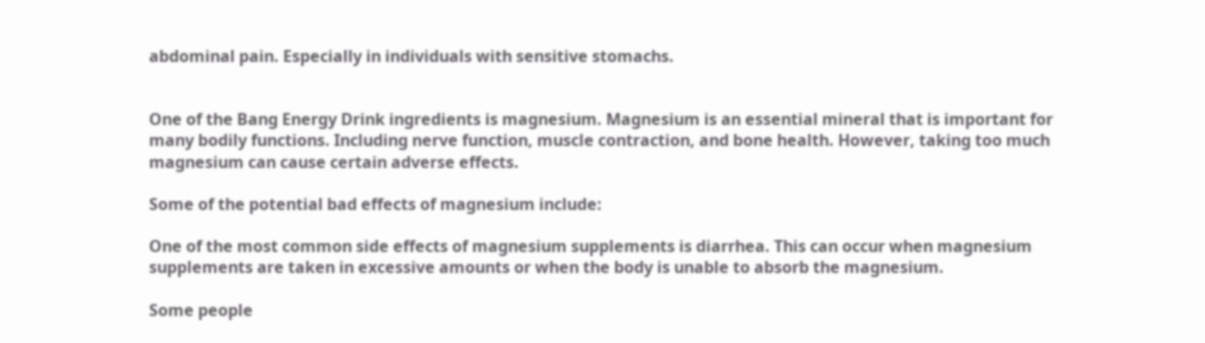abdominal pain. Especially in individuals with sensitive stomachs.


One of the Bang Energy Drink ingredients is magnesium. Magnesium is an essential mineral that is important for many bodily functions. Including nerve function, muscle contraction, and bone health. However, taking too much magnesium can cause certain adverse effects.

Some of the potential bad effects of magnesium include:

One of the most common side effects of magnesium supplements is diarrhea. This can occur when magnesium supplements are taken in excessive amounts or when the body is unable to absorb the magnesium.

Some people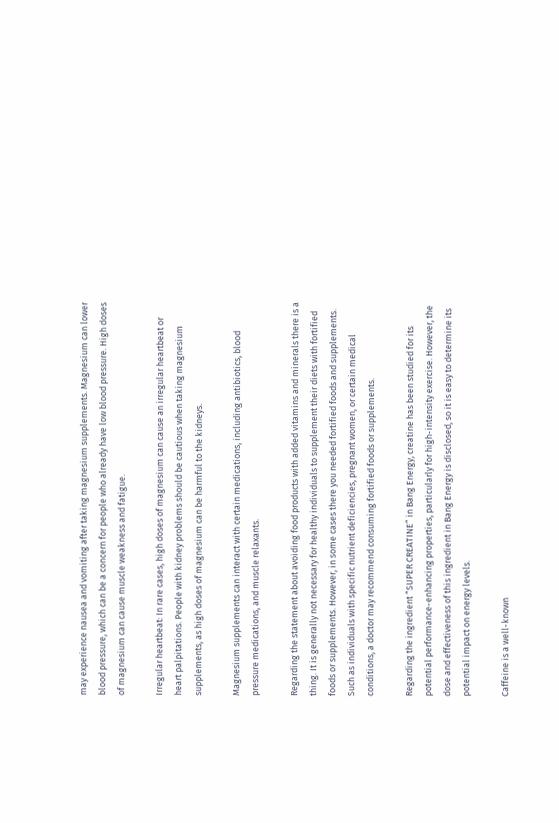may experience nausea and vomiting after taking magnesium supplements. Magnesium can lower blood pressure, which can be a concern for people who already have low blood pressure. High doses of magnesium can cause muscle weakness and fatigue.

Irregular heartbeat: In rare cases, high doses of magnesium can cause an irregular heartbeat or heart palpitations. People with kidney problems should be cautious when taking magnesium supplements, as high doses of magnesium can be harmful to the kidneys.

Magnesium supplements can interact with certain medications, including antibiotics, blood pressure medications, and muscle relaxants.

Regarding the statement about avoiding food products with added vitamins and minerals there is a thing. It is generally not necessary for healthy individuals to supplement their diets with fortified foods or supplements. However, in some cases there you needed fortified foods and supplements. Such as individuals with specific nutrient deficiencies, pregnant women, or certain medical conditions, a doctor may recommend consuming fortified foods or supplements.

Regarding the ingredient “SUPER CREATINE” in Bang Energy, creatine has been studied for its potential performance-enhancing properties, particularly for high-intensity exercise. However, the dose and effectiveness of this ingredient in Bang Energy is disclosed, so it is easy to determine its potential impact on energy levels.

Caffeine is a well-known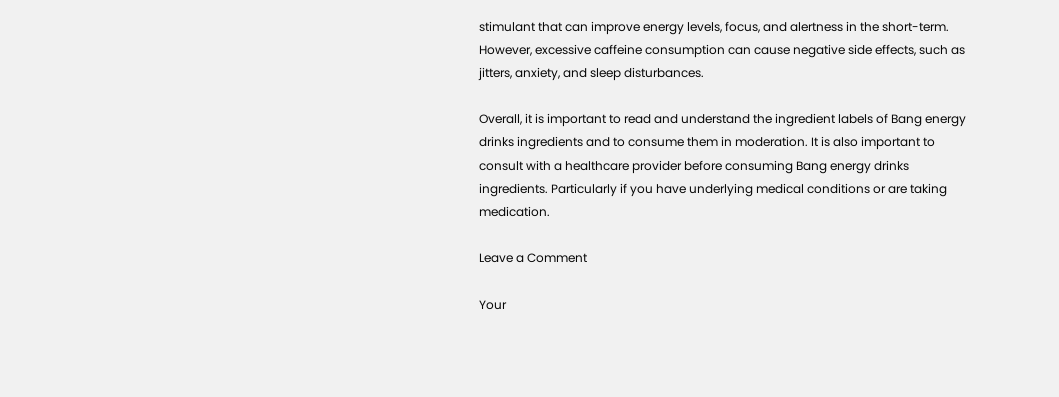stimulant that can improve energy levels, focus, and alertness in the short-term. However, excessive caffeine consumption can cause negative side effects, such as jitters, anxiety, and sleep disturbances.

Overall, it is important to read and understand the ingredient labels of Bang energy drinks ingredients and to consume them in moderation. It is also important to consult with a healthcare provider before consuming Bang energy drinks ingredients. Particularly if you have underlying medical conditions or are taking medication.

Leave a Comment

Your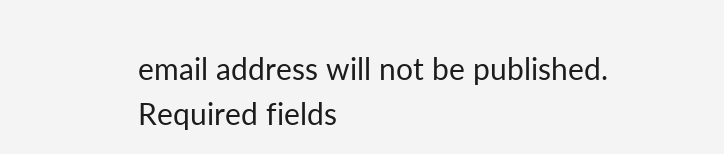email address will not be published. Required fields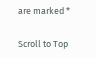are marked *

Scroll to Top